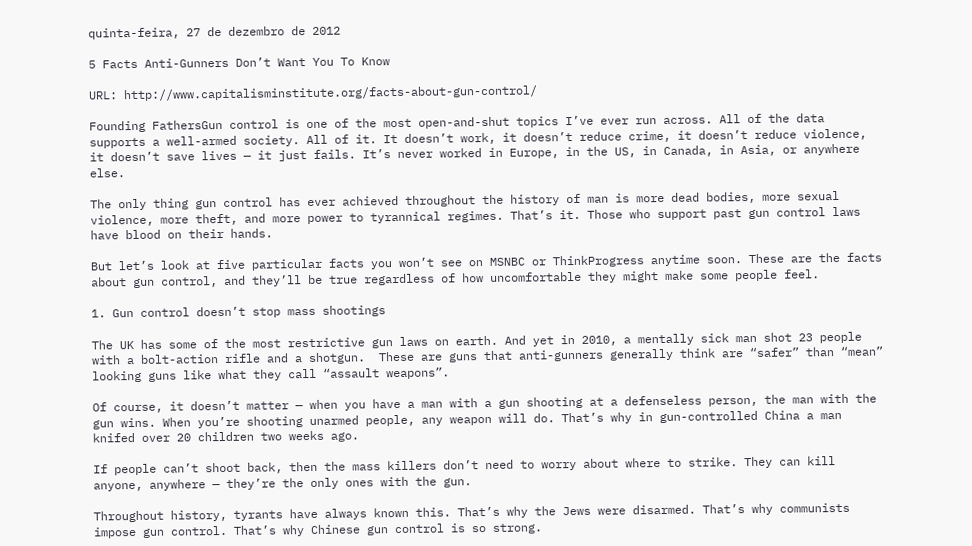quinta-feira, 27 de dezembro de 2012

5 Facts Anti-Gunners Don’t Want You To Know

URL: http://www.capitalisminstitute.org/facts-about-gun-control/

Founding FathersGun control is one of the most open-and-shut topics I’ve ever run across. All of the data supports a well-armed society. All of it. It doesn’t work, it doesn’t reduce crime, it doesn’t reduce violence, it doesn’t save lives — it just fails. It’s never worked in Europe, in the US, in Canada, in Asia, or anywhere else.

The only thing gun control has ever achieved throughout the history of man is more dead bodies, more sexual violence, more theft, and more power to tyrannical regimes. That’s it. Those who support past gun control laws have blood on their hands.

But let’s look at five particular facts you won’t see on MSNBC or ThinkProgress anytime soon. These are the facts about gun control, and they’ll be true regardless of how uncomfortable they might make some people feel.

1. Gun control doesn’t stop mass shootings

The UK has some of the most restrictive gun laws on earth. And yet in 2010, a mentally sick man shot 23 people with a bolt-action rifle and a shotgun.  These are guns that anti-gunners generally think are “safer” than “mean” looking guns like what they call “assault weapons”.

Of course, it doesn’t matter — when you have a man with a gun shooting at a defenseless person, the man with the gun wins. When you’re shooting unarmed people, any weapon will do. That’s why in gun-controlled China a man knifed over 20 children two weeks ago.

If people can’t shoot back, then the mass killers don’t need to worry about where to strike. They can kill anyone, anywhere — they’re the only ones with the gun.

Throughout history, tyrants have always known this. That’s why the Jews were disarmed. That’s why communists impose gun control. That’s why Chinese gun control is so strong.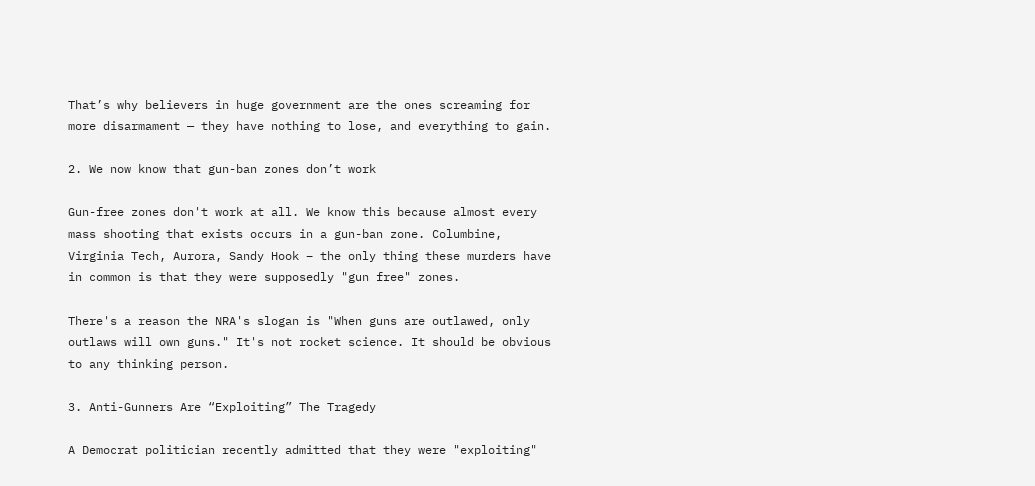That’s why believers in huge government are the ones screaming for more disarmament — they have nothing to lose, and everything to gain.

2. We now know that gun-ban zones don’t work

Gun-free zones don't work at all. We know this because almost every mass shooting that exists occurs in a gun-ban zone. Columbine, Virginia Tech, Aurora, Sandy Hook – the only thing these murders have in common is that they were supposedly "gun free" zones.

There's a reason the NRA's slogan is "When guns are outlawed, only outlaws will own guns." It's not rocket science. It should be obvious to any thinking person.

3. Anti-Gunners Are “Exploiting” The Tragedy

A Democrat politician recently admitted that they were "exploiting"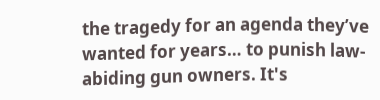the tragedy for an agenda they’ve wanted for years… to punish law-abiding gun owners. It's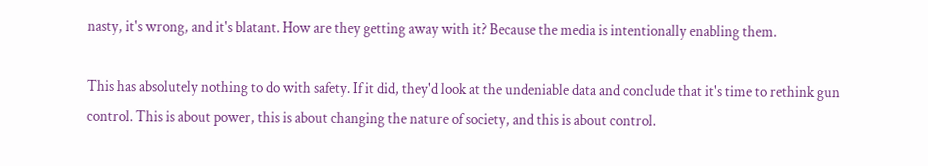nasty, it's wrong, and it's blatant. How are they getting away with it? Because the media is intentionally enabling them.

This has absolutely nothing to do with safety. If it did, they'd look at the undeniable data and conclude that it's time to rethink gun control. This is about power, this is about changing the nature of society, and this is about control.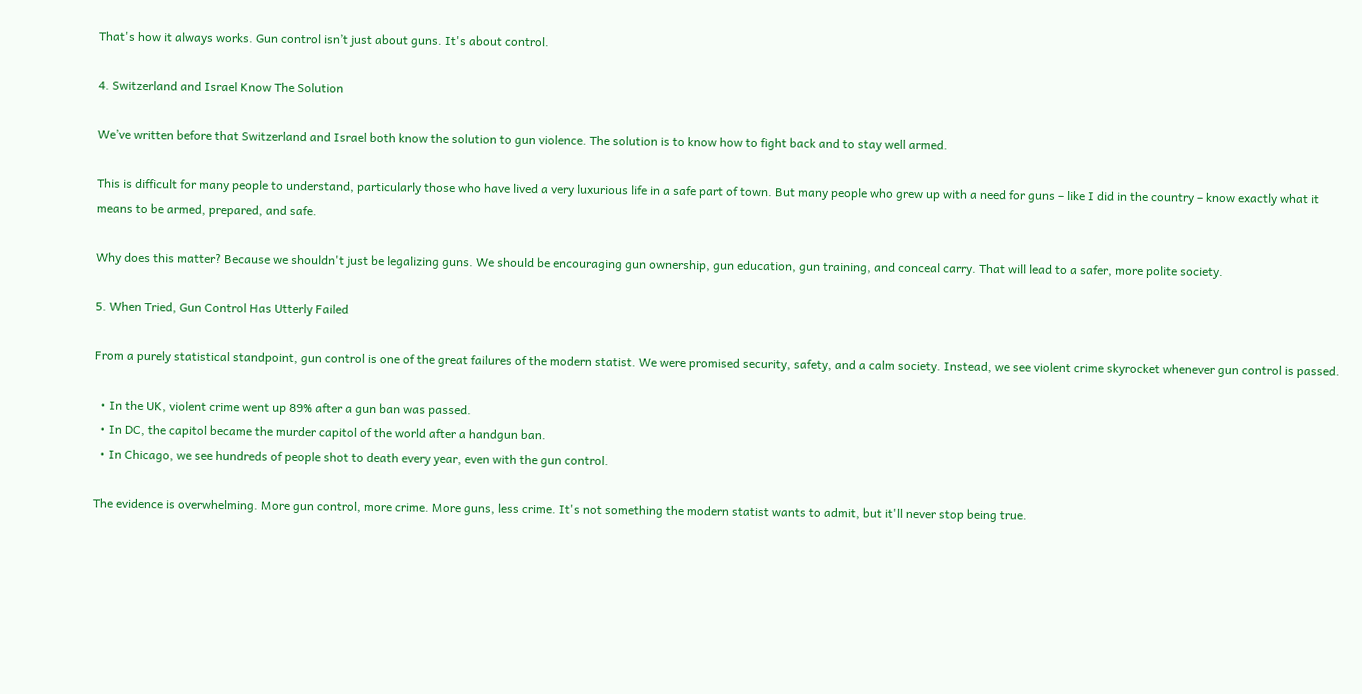That's how it always works. Gun control isn’t just about guns. It's about control.

4. Switzerland and Israel Know The Solution

We’ve written before that Switzerland and Israel both know the solution to gun violence. The solution is to know how to fight back and to stay well armed.

This is difficult for many people to understand, particularly those who have lived a very luxurious life in a safe part of town. But many people who grew up with a need for guns – like I did in the country – know exactly what it means to be armed, prepared, and safe.

Why does this matter? Because we shouldn't just be legalizing guns. We should be encouraging gun ownership, gun education, gun training, and conceal carry. That will lead to a safer, more polite society.

5. When Tried, Gun Control Has Utterly Failed

From a purely statistical standpoint, gun control is one of the great failures of the modern statist. We were promised security, safety, and a calm society. Instead, we see violent crime skyrocket whenever gun control is passed.

  • In the UK, violent crime went up 89% after a gun ban was passed.
  • In DC, the capitol became the murder capitol of the world after a handgun ban.
  • In Chicago, we see hundreds of people shot to death every year, even with the gun control.

The evidence is overwhelming. More gun control, more crime. More guns, less crime. It's not something the modern statist wants to admit, but it'll never stop being true.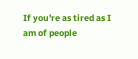If you're as tired as I am of people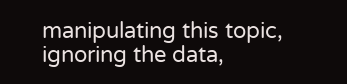manipulating this topic, ignoring the data,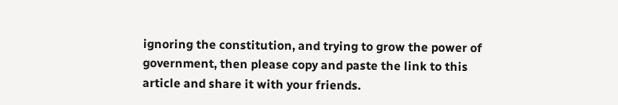ignoring the constitution, and trying to grow the power of government, then please copy and paste the link to this article and share it with your friends.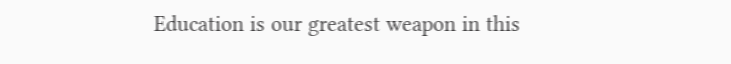Education is our greatest weapon in this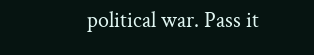political war. Pass it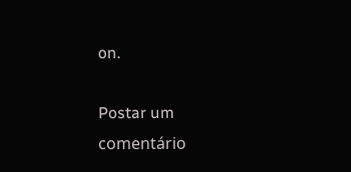on.

Postar um comentário